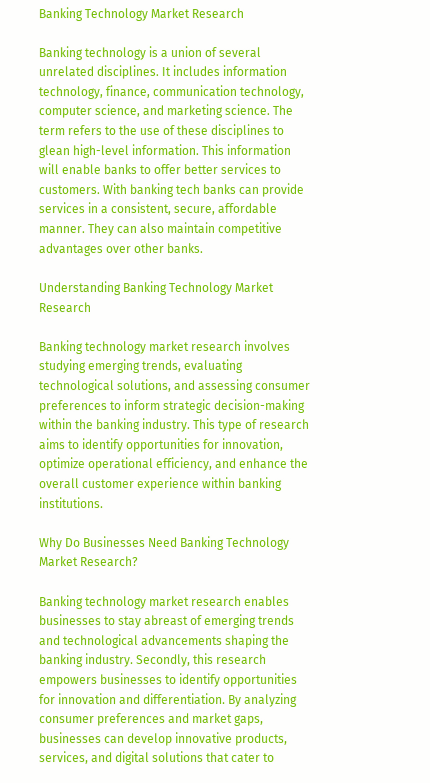Banking Technology Market Research

Banking technology is a union of several unrelated disciplines. It includes information technology, finance, communication technology, computer science, and marketing science. The term refers to the use of these disciplines to glean high-level information. This information will enable banks to offer better services to customers. With banking tech banks can provide services in a consistent, secure, affordable manner. They can also maintain competitive advantages over other banks.

Understanding Banking Technology Market Research

Banking technology market research involves studying emerging trends, evaluating technological solutions, and assessing consumer preferences to inform strategic decision-making within the banking industry. This type of research aims to identify opportunities for innovation, optimize operational efficiency, and enhance the overall customer experience within banking institutions.

Why Do Businesses Need Banking Technology Market Research?

Banking technology market research enables businesses to stay abreast of emerging trends and technological advancements shaping the banking industry. Secondly, this research empowers businesses to identify opportunities for innovation and differentiation. By analyzing consumer preferences and market gaps, businesses can develop innovative products, services, and digital solutions that cater to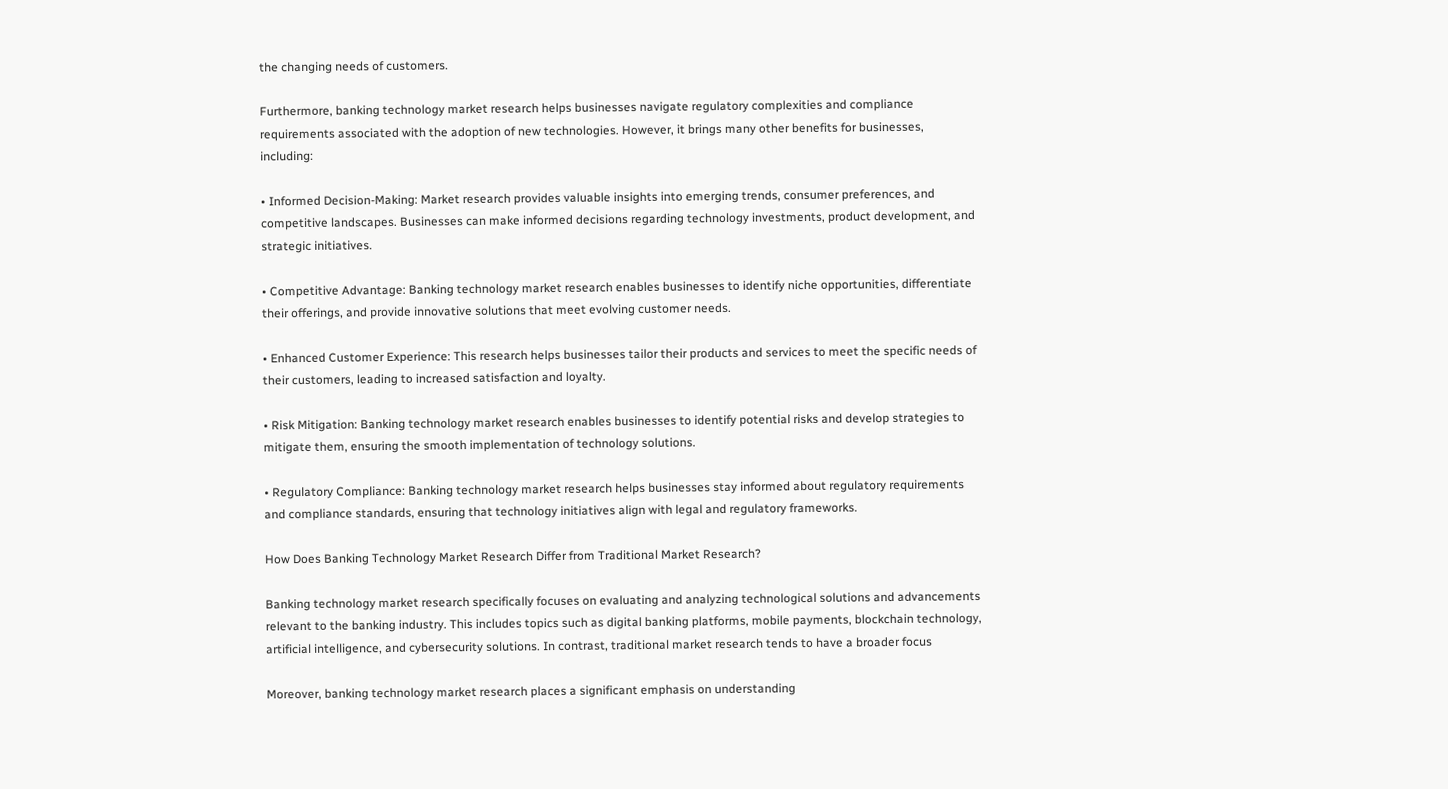the changing needs of customers.

Furthermore, banking technology market research helps businesses navigate regulatory complexities and compliance requirements associated with the adoption of new technologies. However, it brings many other benefits for businesses, including:

• Informed Decision-Making: Market research provides valuable insights into emerging trends, consumer preferences, and competitive landscapes. Businesses can make informed decisions regarding technology investments, product development, and strategic initiatives.

• Competitive Advantage: Banking technology market research enables businesses to identify niche opportunities, differentiate their offerings, and provide innovative solutions that meet evolving customer needs.

• Enhanced Customer Experience: This research helps businesses tailor their products and services to meet the specific needs of their customers, leading to increased satisfaction and loyalty.

• Risk Mitigation: Banking technology market research enables businesses to identify potential risks and develop strategies to mitigate them, ensuring the smooth implementation of technology solutions.

• Regulatory Compliance: Banking technology market research helps businesses stay informed about regulatory requirements and compliance standards, ensuring that technology initiatives align with legal and regulatory frameworks.

How Does Banking Technology Market Research Differ from Traditional Market Research?

Banking technology market research specifically focuses on evaluating and analyzing technological solutions and advancements relevant to the banking industry. This includes topics such as digital banking platforms, mobile payments, blockchain technology, artificial intelligence, and cybersecurity solutions. In contrast, traditional market research tends to have a broader focus

Moreover, banking technology market research places a significant emphasis on understanding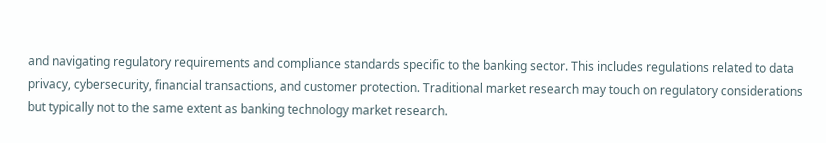and navigating regulatory requirements and compliance standards specific to the banking sector. This includes regulations related to data privacy, cybersecurity, financial transactions, and customer protection. Traditional market research may touch on regulatory considerations but typically not to the same extent as banking technology market research.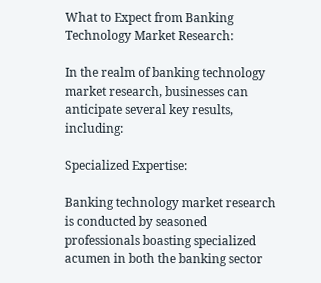What to Expect from Banking Technology Market Research:

In the realm of banking technology market research, businesses can anticipate several key results, including:

Specialized Expertise:

Banking technology market research is conducted by seasoned professionals boasting specialized acumen in both the banking sector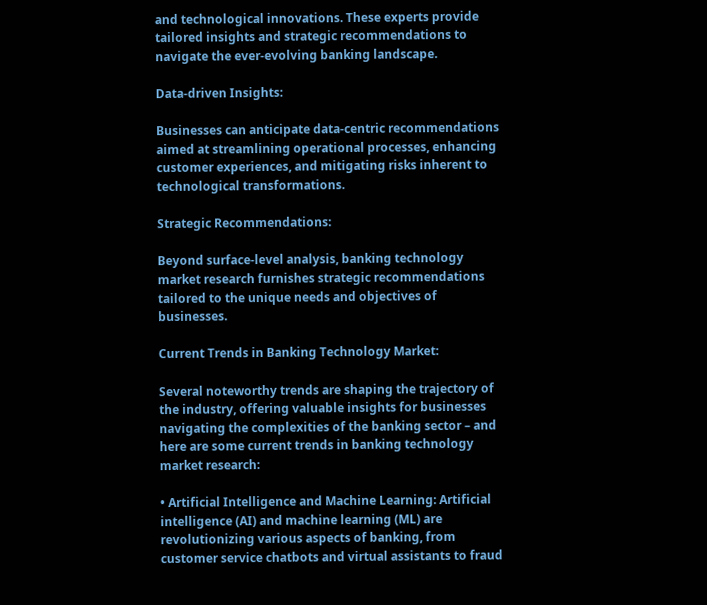and technological innovations. These experts provide tailored insights and strategic recommendations to navigate the ever-evolving banking landscape.

Data-driven Insights:

Businesses can anticipate data-centric recommendations aimed at streamlining operational processes, enhancing customer experiences, and mitigating risks inherent to technological transformations.

Strategic Recommendations:

Beyond surface-level analysis, banking technology market research furnishes strategic recommendations tailored to the unique needs and objectives of businesses.

Current Trends in Banking Technology Market:

Several noteworthy trends are shaping the trajectory of the industry, offering valuable insights for businesses navigating the complexities of the banking sector – and here are some current trends in banking technology market research:

• Artificial Intelligence and Machine Learning: Artificial intelligence (AI) and machine learning (ML) are revolutionizing various aspects of banking, from customer service chatbots and virtual assistants to fraud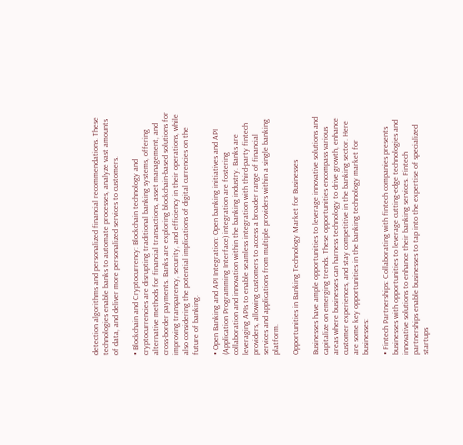detection algorithms and personalized financial recommendations. These technologies enable banks to automate processes, analyze vast amounts of data, and deliver more personalized services to customers.

• Blockchain and Cryptocurrency: Blockchain technology and cryptocurrencies are disrupting traditional banking systems, offering alternative methods for financial transactions, asset management, and cross-border payments. Banks are exploring blockchain-based solutions for improving transparency, security, and efficiency in their operations, while also considering the potential implications of digital currencies on the future of banking.

• Open Banking and API Integration: Open banking initiatives and API (Application Programming Interface) integration are fostering collaboration and innovation within the banking industry. Banks are leveraging APIs to enable seamless integration with third-party fintech providers, allowing customers to access a broader range of financial services and applications from multiple providers within a single banking platform.

Opportunities in Banking Technology Market for Businesses

Businesses have ample opportunities to leverage innovative solutions and capitalize on emerging trends. These opportunities encompass various areas where businesses can harness technology to drive growth, enhance customer experiences, and stay competitive in the banking sector. Here are some key opportunities in the banking technology market for businesses:

• Fintech Partnerships: Collaborating with fintech companies presents businesses with opportunities to leverage cutting-edge technologies and innovative solutions to enhance their banking services. Fintech partnerships enable businesses to tap into the expertise of specialized startups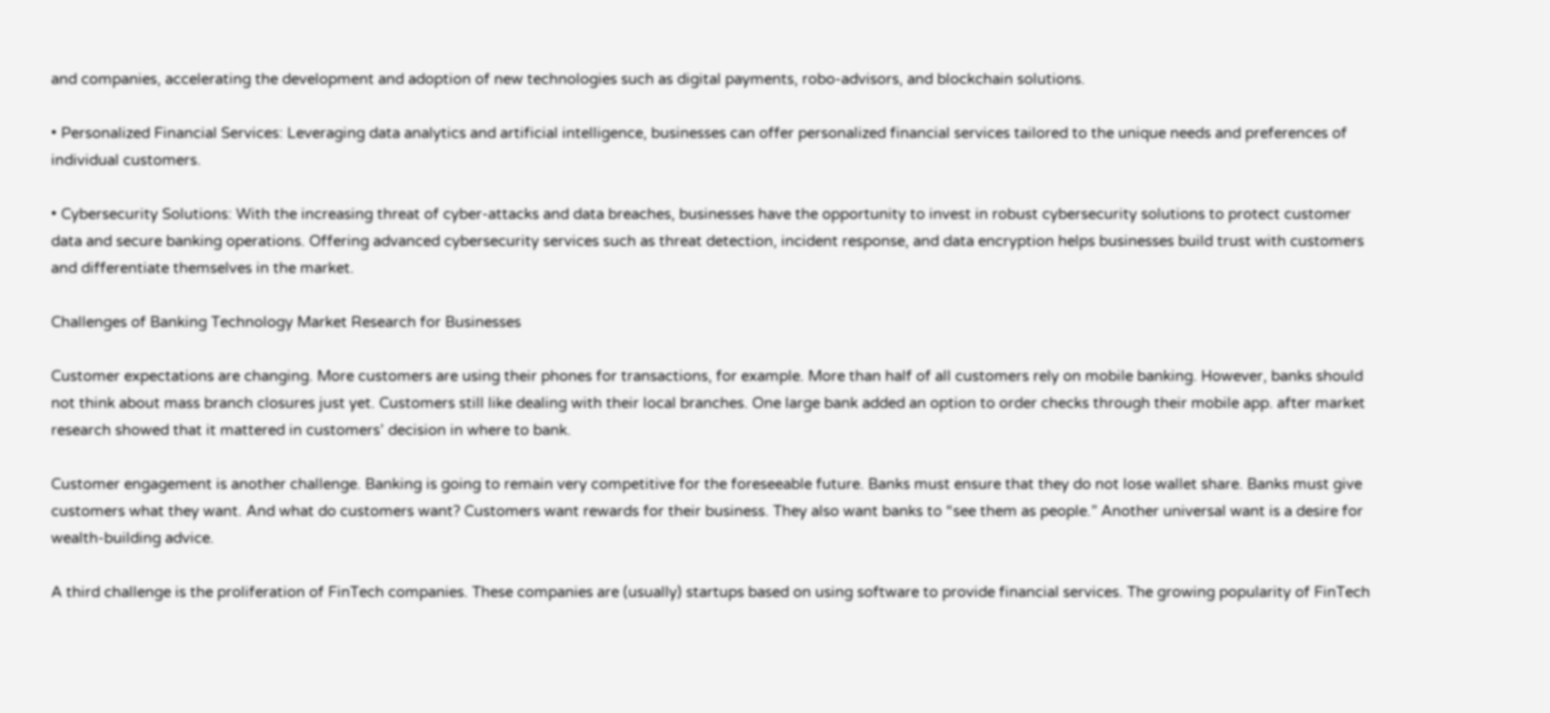and companies, accelerating the development and adoption of new technologies such as digital payments, robo-advisors, and blockchain solutions.

• Personalized Financial Services: Leveraging data analytics and artificial intelligence, businesses can offer personalized financial services tailored to the unique needs and preferences of individual customers.

• Cybersecurity Solutions: With the increasing threat of cyber-attacks and data breaches, businesses have the opportunity to invest in robust cybersecurity solutions to protect customer data and secure banking operations. Offering advanced cybersecurity services such as threat detection, incident response, and data encryption helps businesses build trust with customers and differentiate themselves in the market.

Challenges of Banking Technology Market Research for Businesses

Customer expectations are changing. More customers are using their phones for transactions, for example. More than half of all customers rely on mobile banking. However, banks should not think about mass branch closures just yet. Customers still like dealing with their local branches. One large bank added an option to order checks through their mobile app. after market research showed that it mattered in customers’ decision in where to bank.

Customer engagement is another challenge. Banking is going to remain very competitive for the foreseeable future. Banks must ensure that they do not lose wallet share. Banks must give customers what they want. And what do customers want? Customers want rewards for their business. They also want banks to “see them as people.” Another universal want is a desire for wealth-building advice.

A third challenge is the proliferation of FinTech companies. These companies are (usually) startups based on using software to provide financial services. The growing popularity of FinTech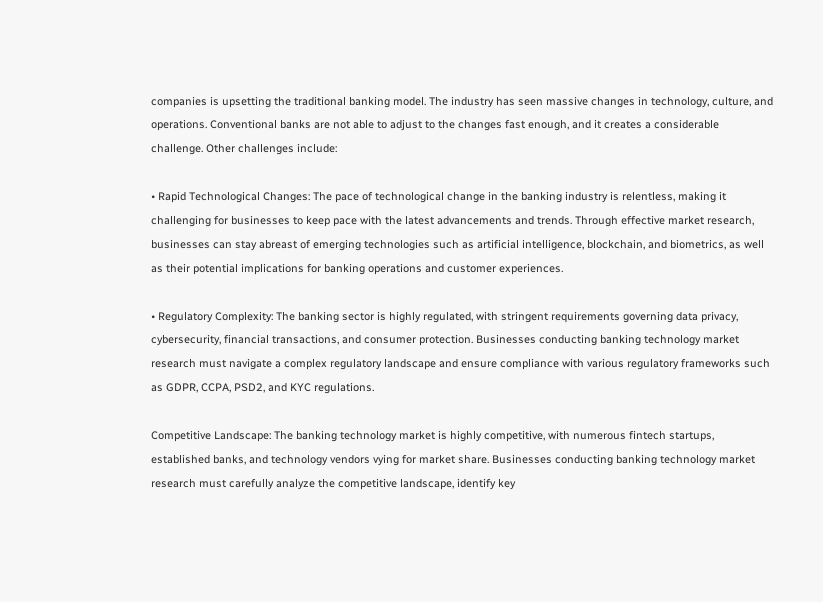companies is upsetting the traditional banking model. The industry has seen massive changes in technology, culture, and operations. Conventional banks are not able to adjust to the changes fast enough, and it creates a considerable challenge. Other challenges include:

• Rapid Technological Changes: The pace of technological change in the banking industry is relentless, making it challenging for businesses to keep pace with the latest advancements and trends. Through effective market research, businesses can stay abreast of emerging technologies such as artificial intelligence, blockchain, and biometrics, as well as their potential implications for banking operations and customer experiences.

• Regulatory Complexity: The banking sector is highly regulated, with stringent requirements governing data privacy, cybersecurity, financial transactions, and consumer protection. Businesses conducting banking technology market research must navigate a complex regulatory landscape and ensure compliance with various regulatory frameworks such as GDPR, CCPA, PSD2, and KYC regulations.

Competitive Landscape: The banking technology market is highly competitive, with numerous fintech startups, established banks, and technology vendors vying for market share. Businesses conducting banking technology market research must carefully analyze the competitive landscape, identify key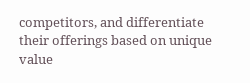competitors, and differentiate their offerings based on unique value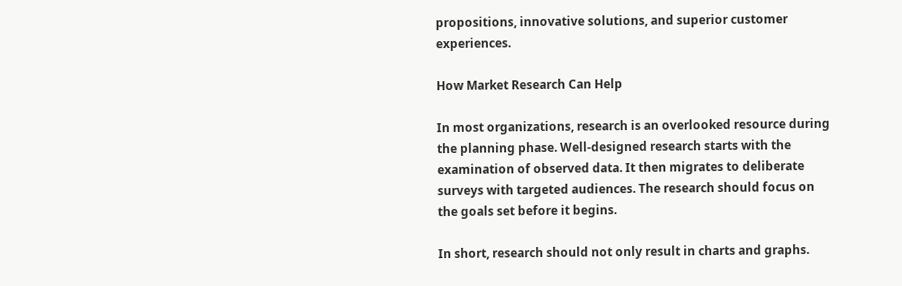propositions, innovative solutions, and superior customer experiences.

How Market Research Can Help

In most organizations, research is an overlooked resource during the planning phase. Well-designed research starts with the examination of observed data. It then migrates to deliberate surveys with targeted audiences. The research should focus on the goals set before it begins.

In short, research should not only result in charts and graphs.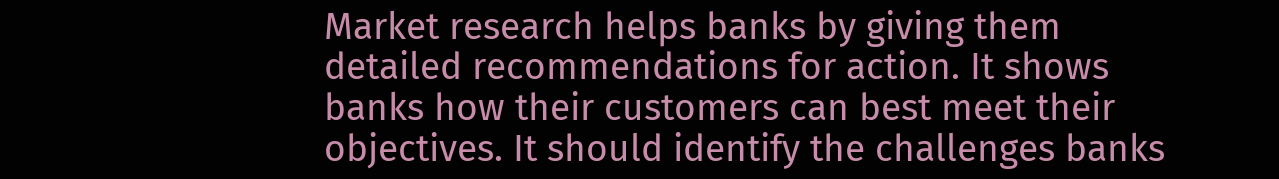Market research helps banks by giving them detailed recommendations for action. It shows banks how their customers can best meet their objectives. It should identify the challenges banks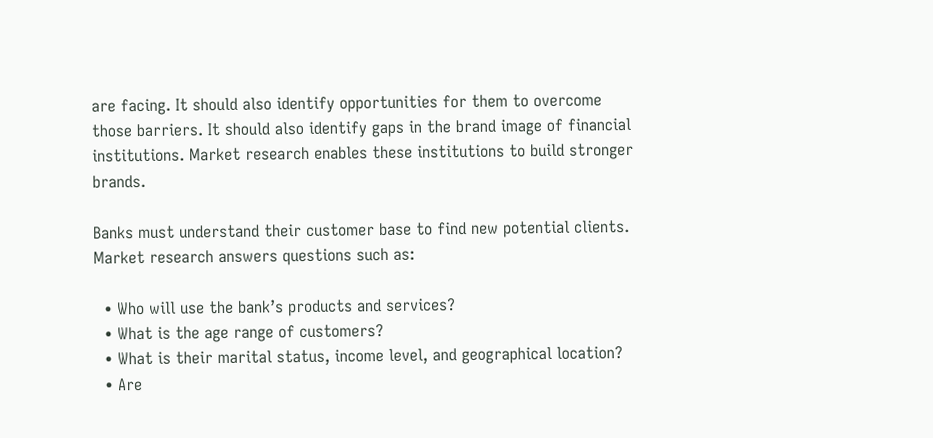are facing. It should also identify opportunities for them to overcome those barriers. It should also identify gaps in the brand image of financial institutions. Market research enables these institutions to build stronger brands.

Banks must understand their customer base to find new potential clients. Market research answers questions such as:

  • Who will use the bank’s products and services?
  • What is the age range of customers?
  • What is their marital status, income level, and geographical location?
  • Are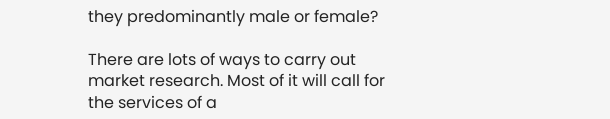they predominantly male or female?

There are lots of ways to carry out market research. Most of it will call for the services of a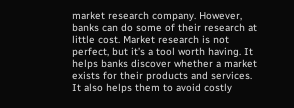market research company. However, banks can do some of their research at little cost. Market research is not perfect, but it’s a tool worth having. It helps banks discover whether a market exists for their products and services. It also helps them to avoid costly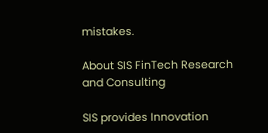mistakes.

About SIS FinTech Research and Consulting

SIS provides Innovation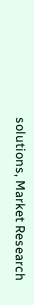solutions, Market Research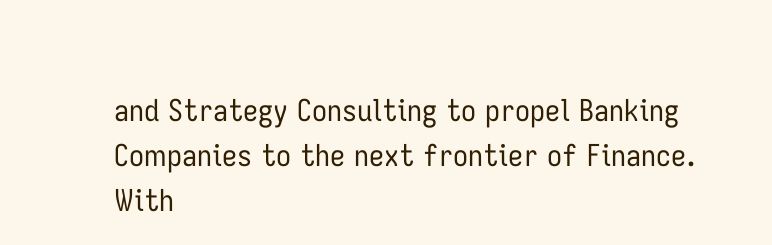and Strategy Consulting to propel Banking Companies to the next frontier of Finance.  With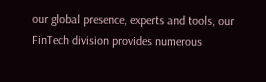our global presence, experts and tools, our FinTech division provides numerous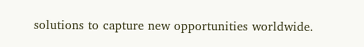solutions to capture new opportunities worldwide.